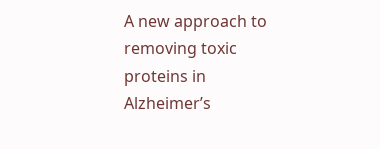A new approach to removing toxic proteins in Alzheimer’s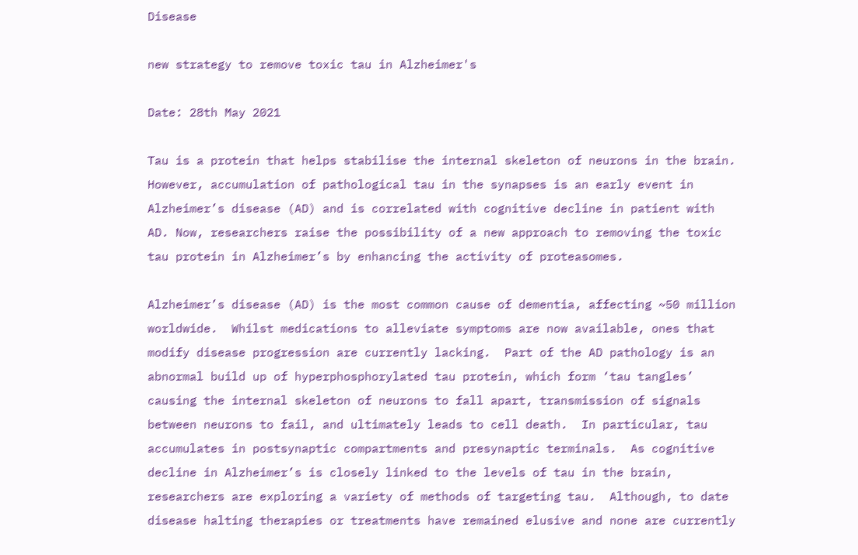Disease

new strategy to remove toxic tau in Alzheimer's

Date: 28th May 2021

Tau is a protein that helps stabilise the internal skeleton of neurons in the brain.  However, accumulation of pathological tau in the synapses is an early event in Alzheimer’s disease (AD) and is correlated with cognitive decline in patient with AD. Now, researchers raise the possibility of a new approach to removing the toxic tau protein in Alzheimer’s by enhancing the activity of proteasomes.

Alzheimer’s disease (AD) is the most common cause of dementia, affecting ~50 million worldwide.  Whilst medications to alleviate symptoms are now available, ones that modify disease progression are currently lacking.  Part of the AD pathology is an abnormal build up of hyperphosphorylated tau protein, which form ‘tau tangles’ causing the internal skeleton of neurons to fall apart, transmission of signals between neurons to fail, and ultimately leads to cell death.  In particular, tau accumulates in postsynaptic compartments and presynaptic terminals.  As cognitive decline in Alzheimer’s is closely linked to the levels of tau in the brain, researchers are exploring a variety of methods of targeting tau.  Although, to date disease halting therapies or treatments have remained elusive and none are currently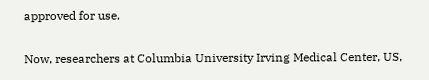approved for use.

Now, researchers at Columbia University Irving Medical Center, US,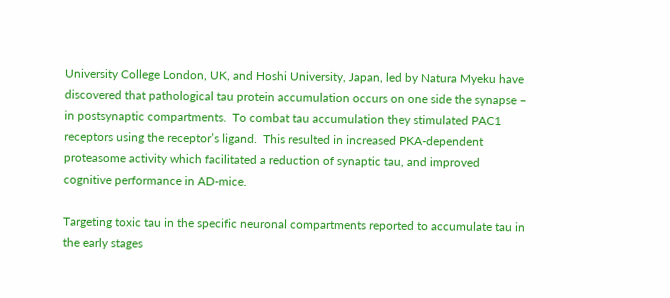University College London, UK, and Hoshi University, Japan, led by Natura Myeku have discovered that pathological tau protein accumulation occurs on one side the synapse – in postsynaptic compartments.  To combat tau accumulation they stimulated PAC1 receptors using the receptor’s ligand.  This resulted in increased PKA-dependent proteasome activity which facilitated a reduction of synaptic tau, and improved cognitive performance in AD-mice.

Targeting toxic tau in the specific neuronal compartments reported to accumulate tau in the early stages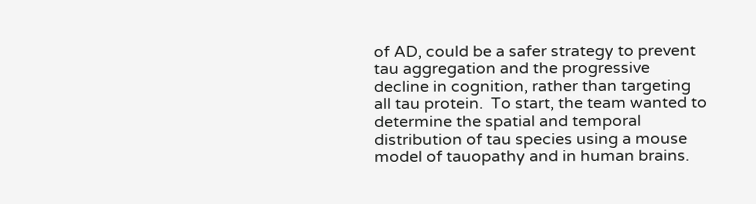of AD, could be a safer strategy to prevent tau aggregation and the progressive decline in cognition, rather than targeting all tau protein.  To start, the team wanted to determine the spatial and temporal distribution of tau species using a mouse model of tauopathy and in human brains.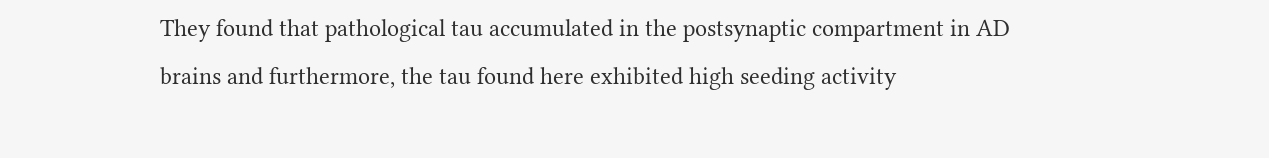They found that pathological tau accumulated in the postsynaptic compartment in AD brains and furthermore, the tau found here exhibited high seeding activity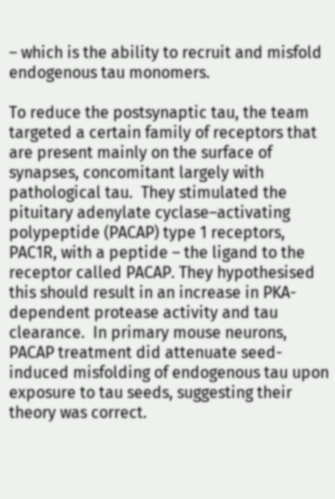– which is the ability to recruit and misfold endogenous tau monomers.

To reduce the postsynaptic tau, the team targeted a certain family of receptors that are present mainly on the surface of synapses, concomitant largely with pathological tau.  They stimulated the pituitary adenylate cyclase–activating polypeptide (PACAP) type 1 receptors, PAC1R, with a peptide – the ligand to the receptor called PACAP. They hypothesised this should result in an increase in PKA-dependent protease activity and tau clearance.  In primary mouse neurons, PACAP treatment did attenuate seed-induced misfolding of endogenous tau upon exposure to tau seeds, suggesting their theory was correct.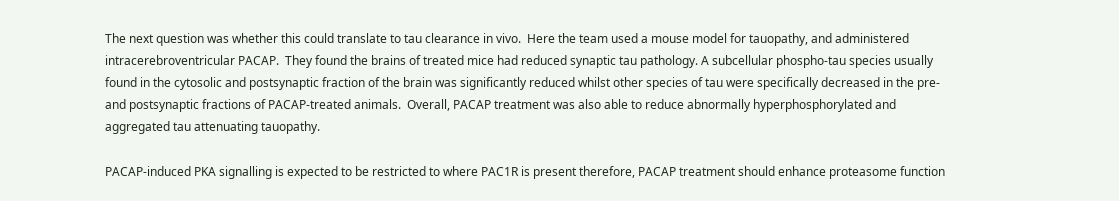The next question was whether this could translate to tau clearance in vivo.  Here the team used a mouse model for tauopathy, and administered intracerebroventricular PACAP.  They found the brains of treated mice had reduced synaptic tau pathology. A subcellular phospho-tau species usually found in the cytosolic and postsynaptic fraction of the brain was significantly reduced whilst other species of tau were specifically decreased in the pre- and postsynaptic fractions of PACAP-treated animals.  Overall, PACAP treatment was also able to reduce abnormally hyperphosphorylated and aggregated tau attenuating tauopathy.

PACAP-induced PKA signalling is expected to be restricted to where PAC1R is present therefore, PACAP treatment should enhance proteasome function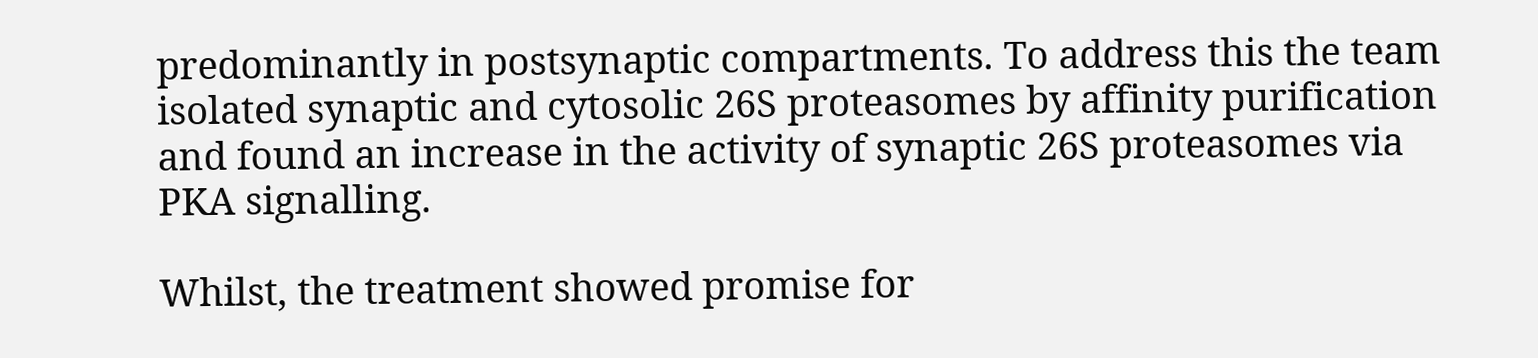predominantly in postsynaptic compartments. To address this the team isolated synaptic and cytosolic 26S proteasomes by affinity purification and found an increase in the activity of synaptic 26S proteasomes via PKA signalling.

Whilst, the treatment showed promise for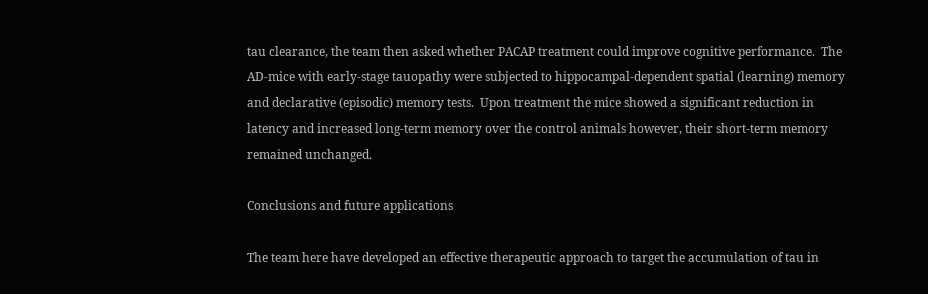tau clearance, the team then asked whether PACAP treatment could improve cognitive performance.  The AD-mice with early-stage tauopathy were subjected to hippocampal-dependent spatial (learning) memory and declarative (episodic) memory tests.  Upon treatment the mice showed a significant reduction in latency and increased long-term memory over the control animals however, their short-term memory remained unchanged.

Conclusions and future applications

The team here have developed an effective therapeutic approach to target the accumulation of tau in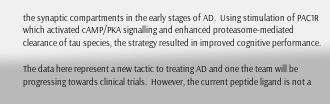the synaptic compartments in the early stages of AD.  Using stimulation of PAC1R which activated cAMP/PKA signalling and enhanced proteasome-mediated clearance of tau species, the strategy resulted in improved cognitive performance.

The data here represent a new tactic to treating AD and one the team will be progressing towards clinical trials.  However, the current peptide ligand is not a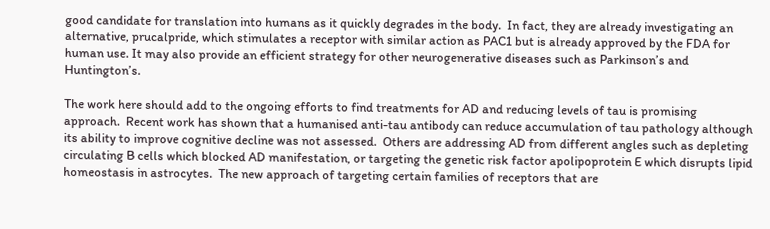good candidate for translation into humans as it quickly degrades in the body.  In fact, they are already investigating an alternative, prucalpride, which stimulates a receptor with similar action as PAC1 but is already approved by the FDA for human use. It may also provide an efficient strategy for other neurogenerative diseases such as Parkinson’s and Huntington’s.

The work here should add to the ongoing efforts to find treatments for AD and reducing levels of tau is promising approach.  Recent work has shown that a humanised anti-tau antibody can reduce accumulation of tau pathology although its ability to improve cognitive decline was not assessed.  Others are addressing AD from different angles such as depleting circulating B cells which blocked AD manifestation, or targeting the genetic risk factor apolipoprotein E which disrupts lipid homeostasis in astrocytes.  The new approach of targeting certain families of receptors that are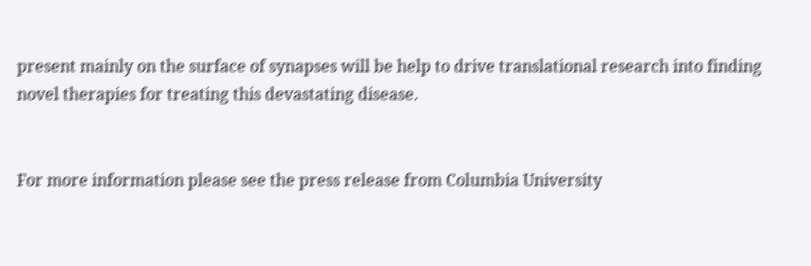present mainly on the surface of synapses will be help to drive translational research into finding novel therapies for treating this devastating disease.


For more information please see the press release from Columbia University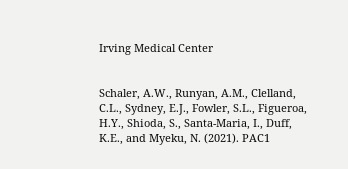Irving Medical Center


Schaler, A.W., Runyan, A.M., Clelland, C.L., Sydney, E.J., Fowler, S.L., Figueroa, H.Y., Shioda, S., Santa-Maria, I., Duff, K.E., and Myeku, N. (2021). PAC1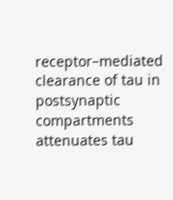receptor–mediated clearance of tau in postsynaptic compartments attenuates tau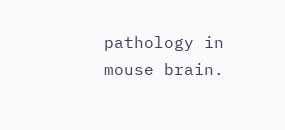pathology in mouse brain.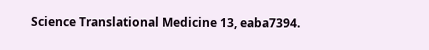Science Translational Medicine 13, eaba7394.